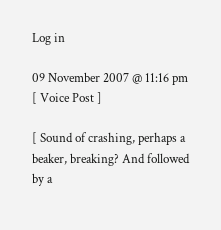Log in

09 November 2007 @ 11:16 pm
[ Voice Post ]

[ Sound of crashing, perhaps a beaker, breaking? And followed by a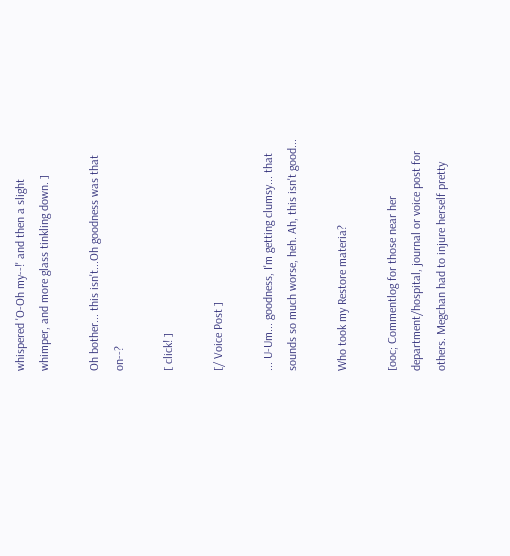whispered 'O-Oh my--!' and then a slight whimper, and more glass tinkling down. ]

Oh bother... this isn't...Oh goodness was that on--?

[ click! ]

[/ Voice Post ]

... U-Um... goodness, I'm getting clumsy... that sounds so much worse, heh. Ah, this isn't good...

Who took my Restore materia?

[ooc; Commentlog for those near her department/hospital, journal or voice post for others. Megchan had to injure herself pretty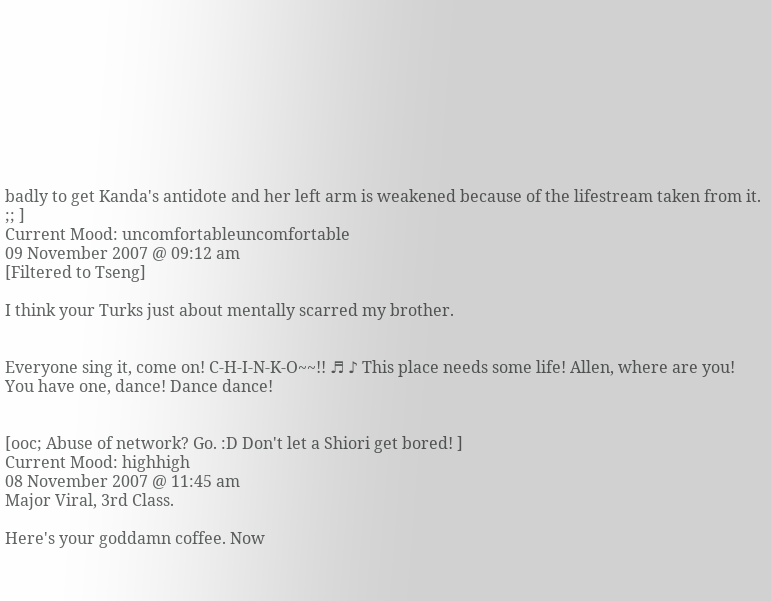badly to get Kanda's antidote and her left arm is weakened because of the lifestream taken from it. ;; ]
Current Mood: uncomfortableuncomfortable
09 November 2007 @ 09:12 am
[Filtered to Tseng]

I think your Turks just about mentally scarred my brother.


Everyone sing it, come on! C-H-I-N-K-O~~!! ♬ ♪ This place needs some life! Allen, where are you! You have one, dance! Dance dance!


[ooc; Abuse of network? Go. :D Don't let a Shiori get bored! ]
Current Mood: highhigh
08 November 2007 @ 11:45 am
Major Viral, 3rd Class.

Here's your goddamn coffee. Now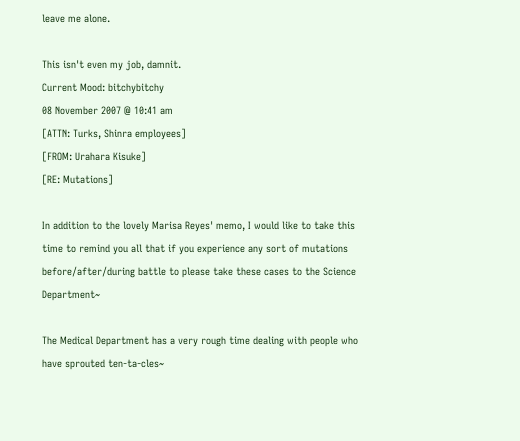leave me alone.

This isn't even my job, damnit.
Current Mood: bitchybitchy
08 November 2007 @ 10:41 am
[ATTN: Turks, Shinra employees]
[FROM: Urahara Kisuke]
[RE: Mutations]

In addition to the lovely Marisa Reyes' memo, I would like to take this time to remind you all that if you experience any sort of mutations before/after/during battle to please take these cases to the Science Department~

The Medical Department has a very rough time dealing with people who have sprouted ten-ta-cles~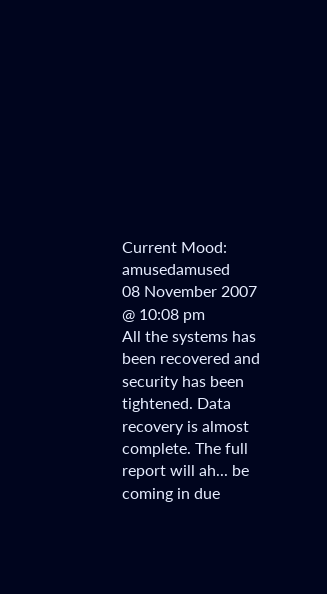Current Mood: amusedamused
08 November 2007 @ 10:08 pm
All the systems has been recovered and security has been tightened. Data recovery is almost complete. The full report will ah... be coming in due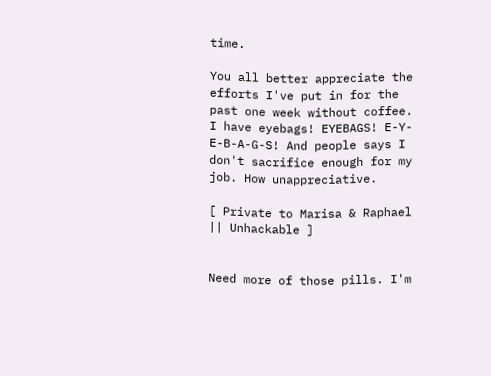time.

You all better appreciate the efforts I've put in for the past one week without coffee. I have eyebags! EYEBAGS! E-Y-E-B-A-G-S! And people says I don't sacrifice enough for my job. How unappreciative.

[ Private to Marisa & Raphael || Unhackable ]


Need more of those pills. I'm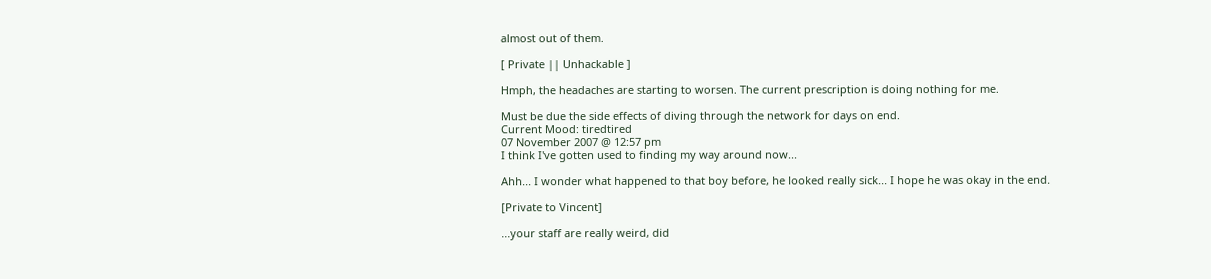almost out of them.

[ Private || Unhackable ]

Hmph, the headaches are starting to worsen. The current prescription is doing nothing for me.

Must be due the side effects of diving through the network for days on end.
Current Mood: tiredtired
07 November 2007 @ 12:57 pm
I think I've gotten used to finding my way around now...

Ahh... I wonder what happened to that boy before, he looked really sick... I hope he was okay in the end.

[Private to Vincent]

...your staff are really weird, did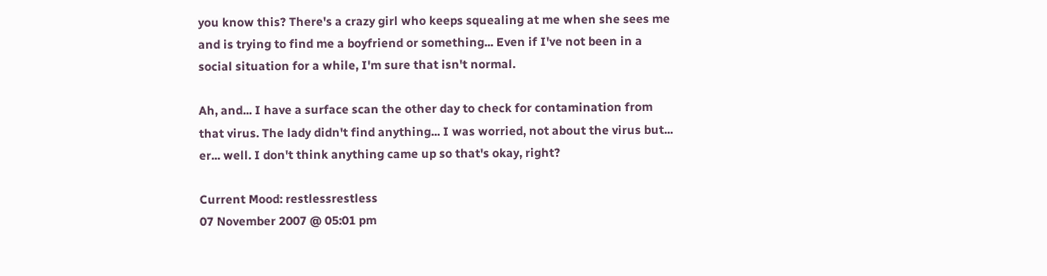you know this? There's a crazy girl who keeps squealing at me when she sees me and is trying to find me a boyfriend or something... Even if I've not been in a social situation for a while, I'm sure that isn't normal.

Ah, and... I have a surface scan the other day to check for contamination from that virus. The lady didn't find anything... I was worried, not about the virus but... er... well. I don't think anything came up so that's okay, right?

Current Mood: restlessrestless
07 November 2007 @ 05:01 pm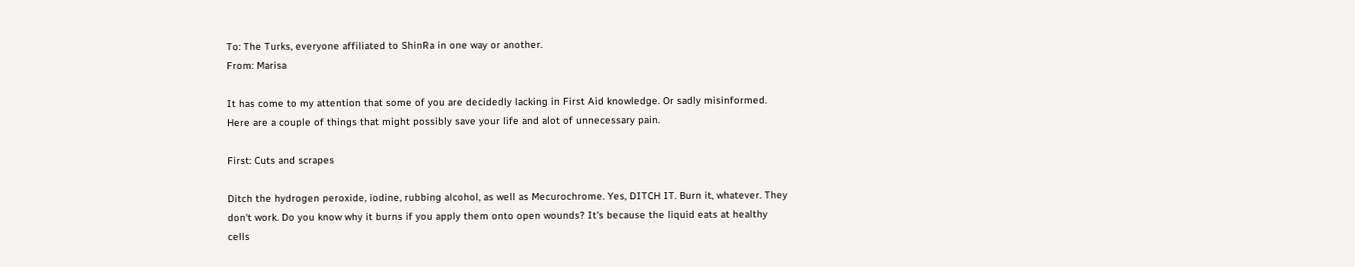To: The Turks, everyone affiliated to ShinRa in one way or another.
From: Marisa

It has come to my attention that some of you are decidedly lacking in First Aid knowledge. Or sadly misinformed. Here are a couple of things that might possibly save your life and alot of unnecessary pain.

First: Cuts and scrapes

Ditch the hydrogen peroxide, iodine, rubbing alcohol, as well as Mecurochrome. Yes, DITCH IT. Burn it, whatever. They don't work. Do you know why it burns if you apply them onto open wounds? It's because the liquid eats at healthy cells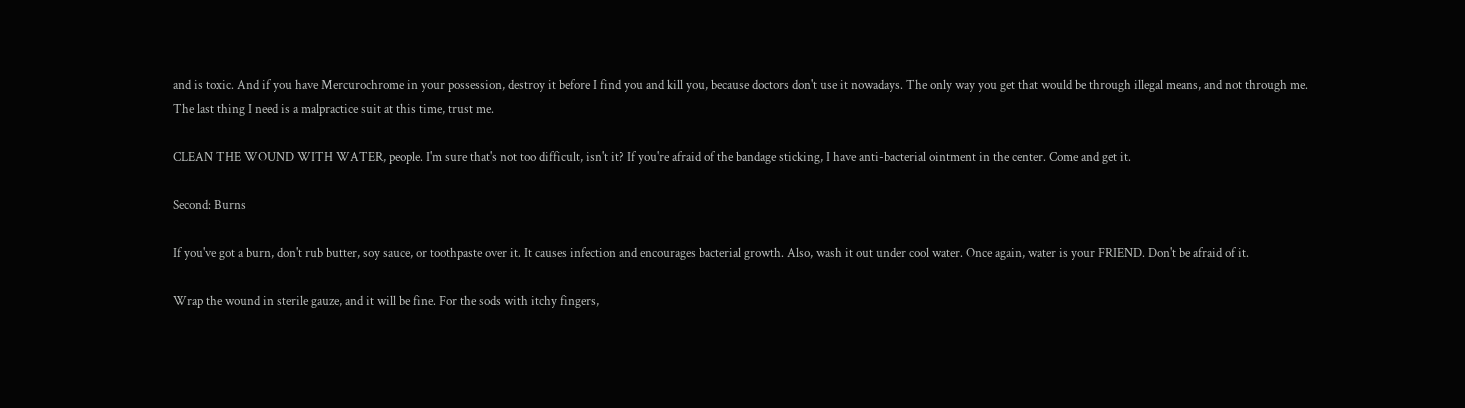and is toxic. And if you have Mercurochrome in your possession, destroy it before I find you and kill you, because doctors don't use it nowadays. The only way you get that would be through illegal means, and not through me. The last thing I need is a malpractice suit at this time, trust me.

CLEAN THE WOUND WITH WATER, people. I'm sure that's not too difficult, isn't it? If you're afraid of the bandage sticking, I have anti-bacterial ointment in the center. Come and get it.

Second: Burns

If you've got a burn, don't rub butter, soy sauce, or toothpaste over it. It causes infection and encourages bacterial growth. Also, wash it out under cool water. Once again, water is your FRIEND. Don't be afraid of it.

Wrap the wound in sterile gauze, and it will be fine. For the sods with itchy fingers,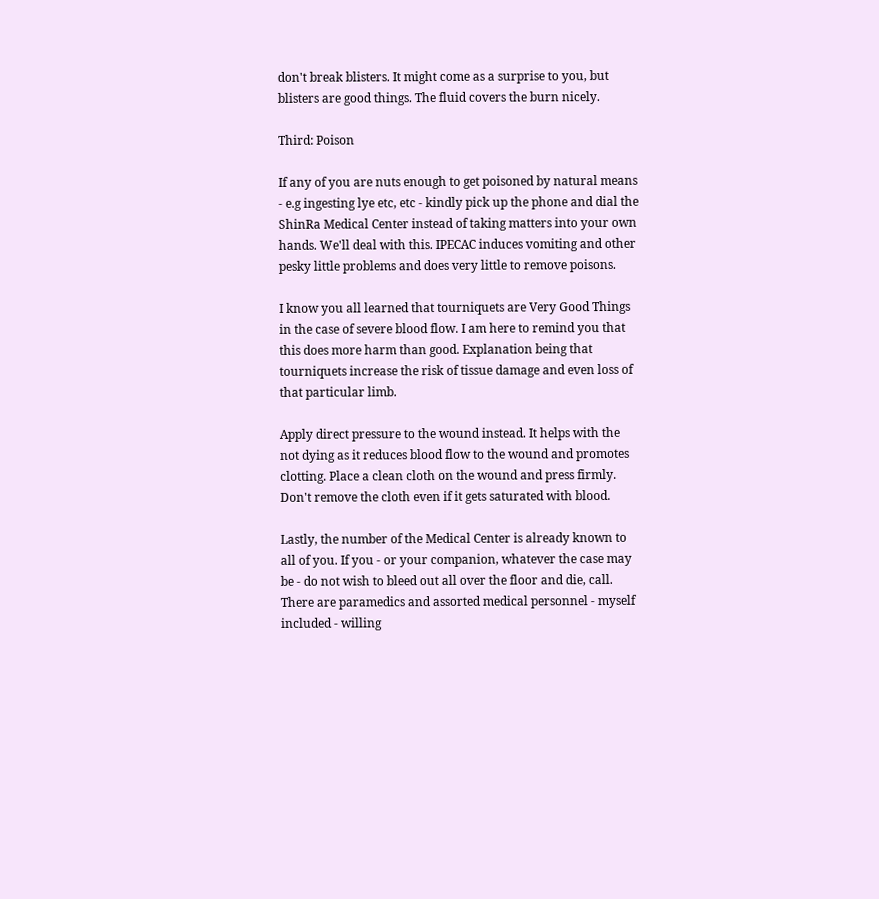don't break blisters. It might come as a surprise to you, but blisters are good things. The fluid covers the burn nicely.

Third: Poison

If any of you are nuts enough to get poisoned by natural means - e.g ingesting lye etc, etc - kindly pick up the phone and dial the ShinRa Medical Center instead of taking matters into your own hands. We'll deal with this. IPECAC induces vomiting and other pesky little problems and does very little to remove poisons.

I know you all learned that tourniquets are Very Good Things in the case of severe blood flow. I am here to remind you that this does more harm than good. Explanation being that tourniquets increase the risk of tissue damage and even loss of that particular limb.

Apply direct pressure to the wound instead. It helps with the not dying as it reduces blood flow to the wound and promotes clotting. Place a clean cloth on the wound and press firmly. Don't remove the cloth even if it gets saturated with blood.

Lastly, the number of the Medical Center is already known to all of you. If you - or your companion, whatever the case may be - do not wish to bleed out all over the floor and die, call. There are paramedics and assorted medical personnel - myself included - willing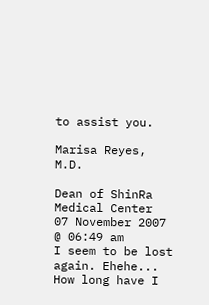to assist you.

Marisa Reyes, M.D.

Dean of ShinRa Medical Center
07 November 2007 @ 06:49 am
I seem to be lost again. Ehehe... How long have I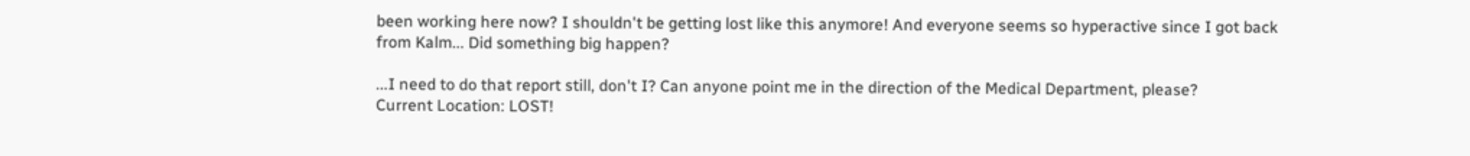been working here now? I shouldn't be getting lost like this anymore! And everyone seems so hyperactive since I got back from Kalm... Did something big happen?

...I need to do that report still, don't I? Can anyone point me in the direction of the Medical Department, please?
Current Location: LOST!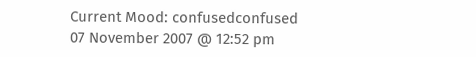Current Mood: confusedconfused
07 November 2007 @ 12:52 pm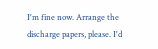I'm fine now. Arrange the discharge papers, please. I'd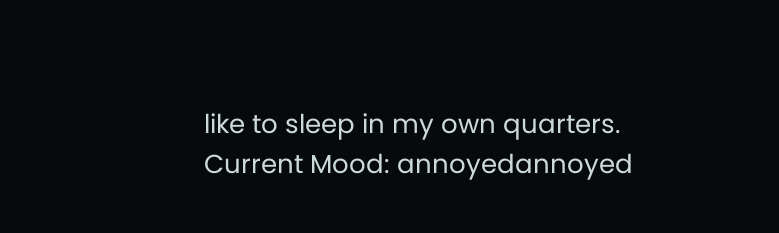like to sleep in my own quarters.
Current Mood: annoyedannoyed